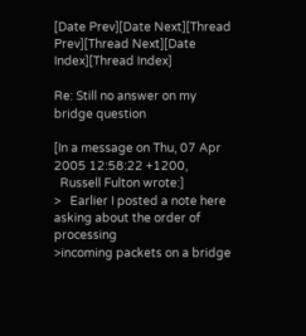[Date Prev][Date Next][Thread Prev][Thread Next][Date Index][Thread Index]

Re: Still no answer on my bridge question

[In a message on Thu, 07 Apr 2005 12:58:22 +1200,
  Russell Fulton wrote:]
>   Earlier I posted a note here asking about the order of processing
>incoming packets on a bridge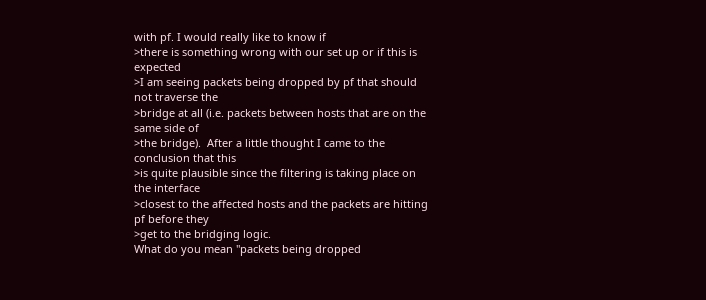with pf. I would really like to know if
>there is something wrong with our set up or if this is expected
>I am seeing packets being dropped by pf that should not traverse the
>bridge at all (i.e. packets between hosts that are on the same side of
>the bridge).  After a little thought I came to the conclusion that this
>is quite plausible since the filtering is taking place on the interface
>closest to the affected hosts and the packets are hitting pf before they
>get to the bridging logic.
What do you mean "packets being dropped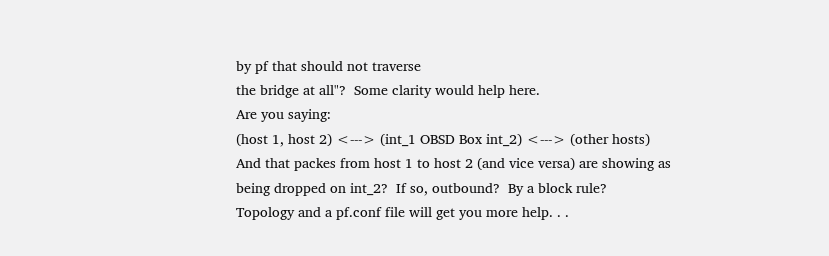by pf that should not traverse
the bridge at all"?  Some clarity would help here.
Are you saying:
(host 1, host 2) <---> (int_1 OBSD Box int_2) <---> (other hosts)
And that packes from host 1 to host 2 (and vice versa) are showing as
being dropped on int_2?  If so, outbound?  By a block rule?
Topology and a pf.conf file will get you more help. . .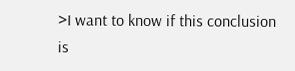>I want to know if this conclusion is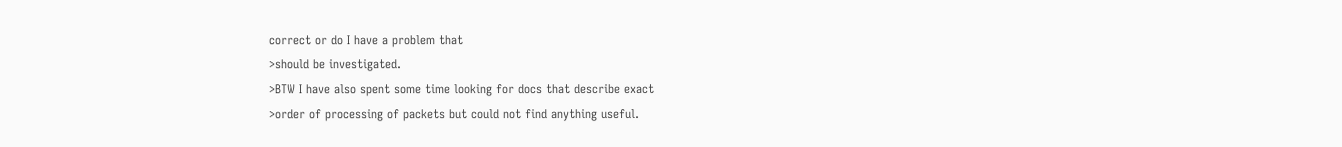correct or do I have a problem that
>should be investigated.
>BTW I have also spent some time looking for docs that describe exact
>order of processing of packets but could not find anything useful.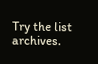Try the list archives.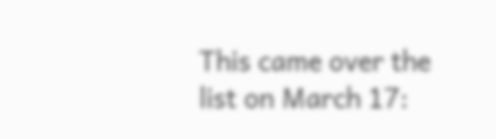This came over the list on March 17: